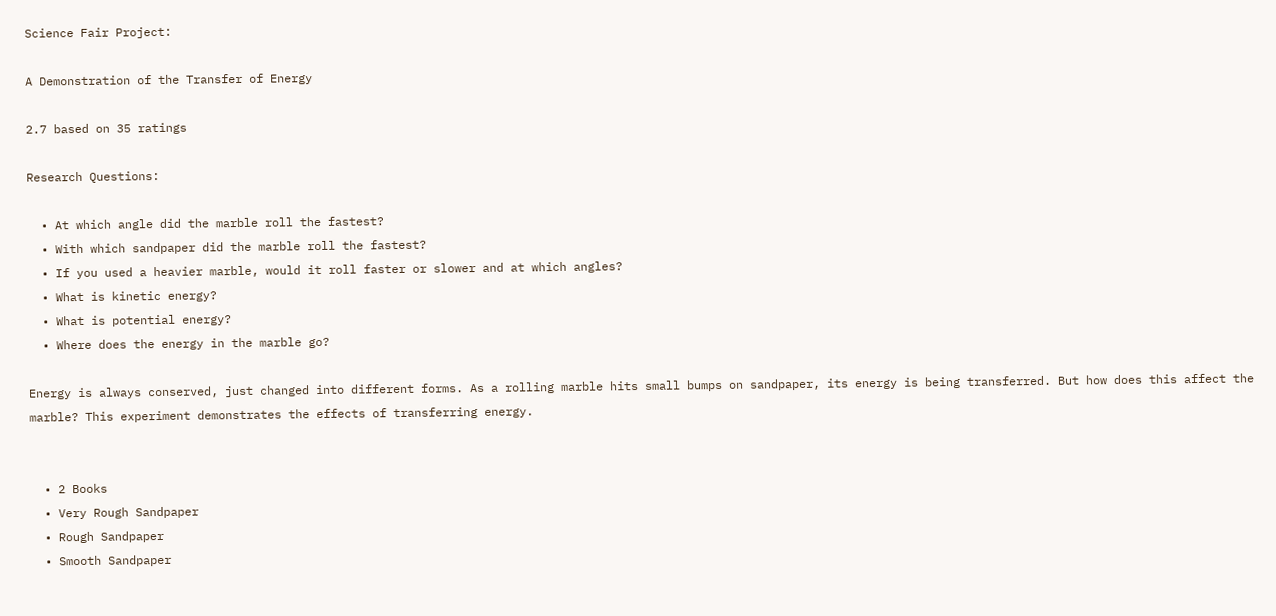Science Fair Project:

A Demonstration of the Transfer of Energy

2.7 based on 35 ratings

Research Questions:

  • At which angle did the marble roll the fastest?
  • With which sandpaper did the marble roll the fastest?
  • If you used a heavier marble, would it roll faster or slower and at which angles?
  • What is kinetic energy?
  • What is potential energy?
  • Where does the energy in the marble go?

Energy is always conserved, just changed into different forms. As a rolling marble hits small bumps on sandpaper, its energy is being transferred. But how does this affect the marble? This experiment demonstrates the effects of transferring energy.


  • 2 Books
  • Very Rough Sandpaper
  • Rough Sandpaper
  • Smooth Sandpaper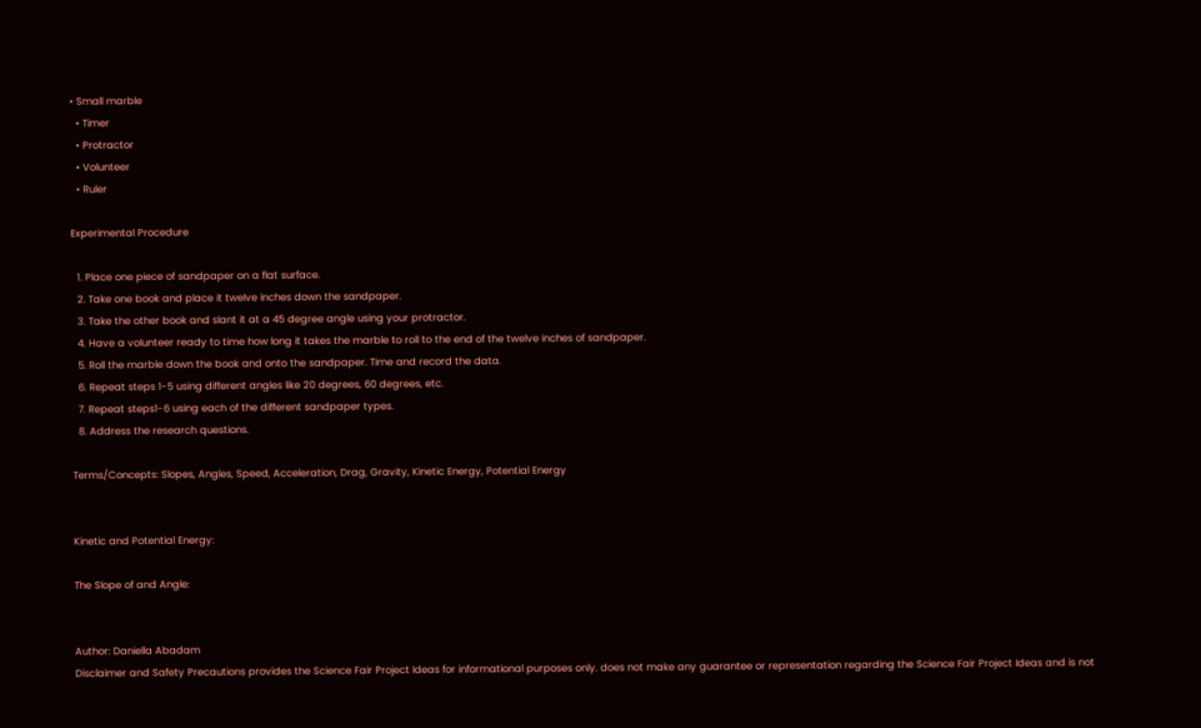• Small marble
  • Timer
  • Protractor
  • Volunteer
  • Ruler

Experimental Procedure

  1. Place one piece of sandpaper on a flat surface.
  2. Take one book and place it twelve inches down the sandpaper.
  3. Take the other book and slant it at a 45 degree angle using your protractor.
  4. Have a volunteer ready to time how long it takes the marble to roll to the end of the twelve inches of sandpaper.
  5. Roll the marble down the book and onto the sandpaper. Time and record the data.
  6. Repeat steps 1-5 using different angles like 20 degrees, 60 degrees, etc.
  7. Repeat steps1-6 using each of the different sandpaper types.
  8. Address the research questions.

Terms/Concepts: Slopes, Angles, Speed, Acceleration, Drag, Gravity, Kinetic Energy, Potential Energy


Kinetic and Potential Energy:

The Slope of and Angle:


Author: Daniella Abadam
Disclaimer and Safety Precautions provides the Science Fair Project Ideas for informational purposes only. does not make any guarantee or representation regarding the Science Fair Project Ideas and is not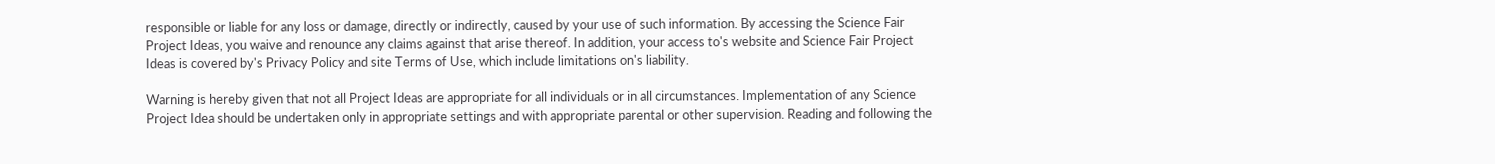responsible or liable for any loss or damage, directly or indirectly, caused by your use of such information. By accessing the Science Fair Project Ideas, you waive and renounce any claims against that arise thereof. In addition, your access to's website and Science Fair Project Ideas is covered by's Privacy Policy and site Terms of Use, which include limitations on's liability.

Warning is hereby given that not all Project Ideas are appropriate for all individuals or in all circumstances. Implementation of any Science Project Idea should be undertaken only in appropriate settings and with appropriate parental or other supervision. Reading and following the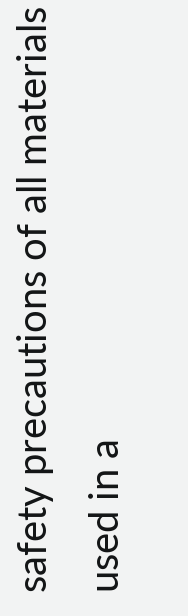safety precautions of all materials used in a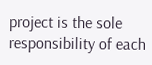project is the sole responsibility of each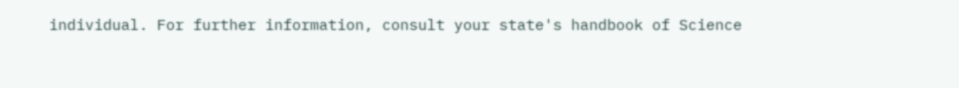individual. For further information, consult your state's handbook of Science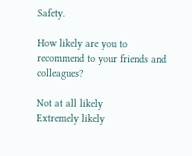Safety.

How likely are you to recommend to your friends and colleagues?

Not at all likely
Extremely likely